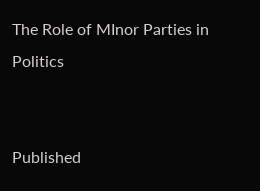The Role of MInor Parties in Politics


Published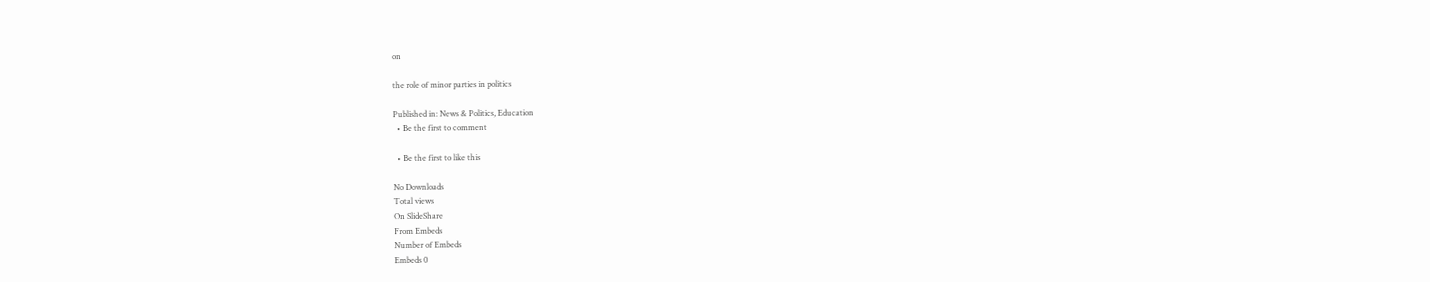on

the role of minor parties in politics

Published in: News & Politics, Education
  • Be the first to comment

  • Be the first to like this

No Downloads
Total views
On SlideShare
From Embeds
Number of Embeds
Embeds 0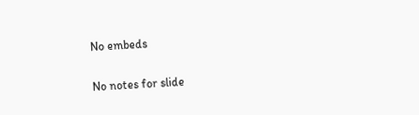No embeds

No notes for slide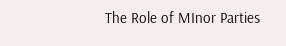The Role of MInor Parties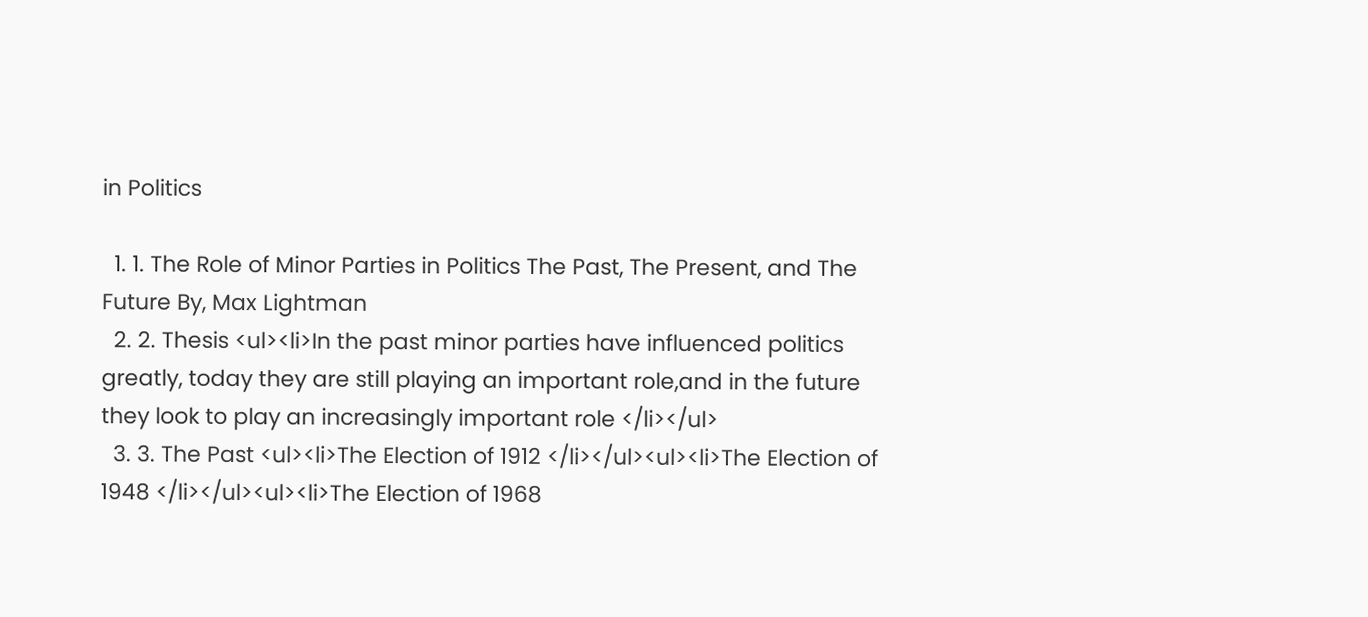in Politics

  1. 1. The Role of Minor Parties in Politics The Past, The Present, and The Future By, Max Lightman
  2. 2. Thesis <ul><li>In the past minor parties have influenced politics greatly, today they are still playing an important role,and in the future they look to play an increasingly important role </li></ul>
  3. 3. The Past <ul><li>The Election of 1912 </li></ul><ul><li>The Election of 1948 </li></ul><ul><li>The Election of 1968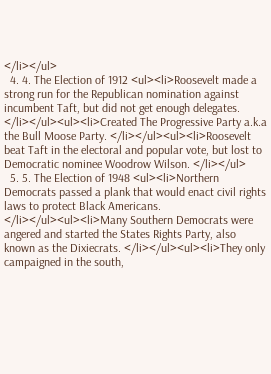</li></ul>
  4. 4. The Election of 1912 <ul><li>Roosevelt made a strong run for the Republican nomination against incumbent Taft, but did not get enough delegates. </li></ul><ul><li>Created The Progressive Party a.k.a the Bull Moose Party. </li></ul><ul><li>Roosevelt beat Taft in the electoral and popular vote, but lost to Democratic nominee Woodrow Wilson. </li></ul>
  5. 5. The Election of 1948 <ul><li>Northern Democrats passed a plank that would enact civil rights laws to protect Black Americans. </li></ul><ul><li>Many Southern Democrats were angered and started the States Rights Party, also known as the Dixiecrats. </li></ul><ul><li>They only campaigned in the south,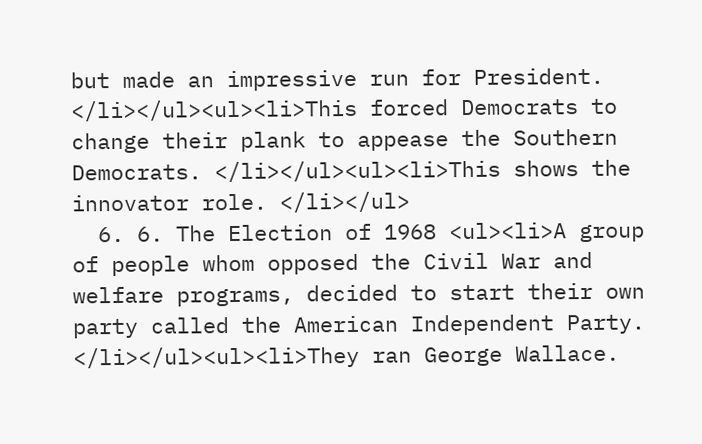but made an impressive run for President. </li></ul><ul><li>This forced Democrats to change their plank to appease the Southern Democrats. </li></ul><ul><li>This shows the innovator role. </li></ul>
  6. 6. The Election of 1968 <ul><li>A group of people whom opposed the Civil War and welfare programs, decided to start their own party called the American Independent Party. </li></ul><ul><li>They ran George Wallace.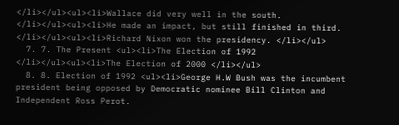</li></ul><ul><li>Wallace did very well in the south. </li></ul><ul><li>He made an impact, but still finished in third. </li></ul><ul><li>Richard Nixon won the presidency. </li></ul>
  7. 7. The Present <ul><li>The Election of 1992 </li></ul><ul><li>The Election of 2000 </li></ul>
  8. 8. Election of 1992 <ul><li>George H.W Bush was the incumbent president being opposed by Democratic nominee Bill Clinton and Independent Ross Perot.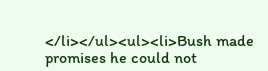</li></ul><ul><li>Bush made promises he could not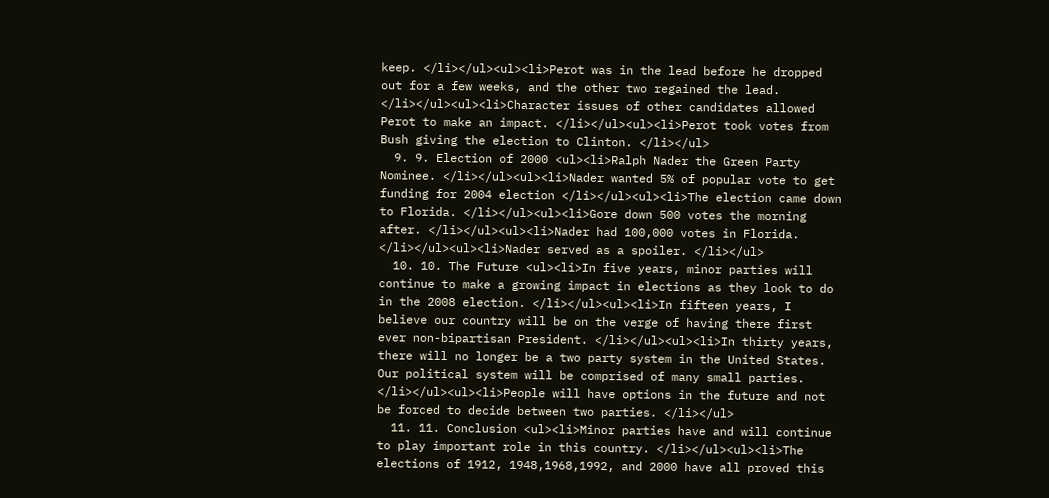keep. </li></ul><ul><li>Perot was in the lead before he dropped out for a few weeks, and the other two regained the lead. </li></ul><ul><li>Character issues of other candidates allowed Perot to make an impact. </li></ul><ul><li>Perot took votes from Bush giving the election to Clinton. </li></ul>
  9. 9. Election of 2000 <ul><li>Ralph Nader the Green Party Nominee. </li></ul><ul><li>Nader wanted 5% of popular vote to get funding for 2004 election </li></ul><ul><li>The election came down to Florida. </li></ul><ul><li>Gore down 500 votes the morning after. </li></ul><ul><li>Nader had 100,000 votes in Florida. </li></ul><ul><li>Nader served as a spoiler. </li></ul>
  10. 10. The Future <ul><li>In five years, minor parties will continue to make a growing impact in elections as they look to do in the 2008 election. </li></ul><ul><li>In fifteen years, I believe our country will be on the verge of having there first ever non-bipartisan President. </li></ul><ul><li>In thirty years, there will no longer be a two party system in the United States. Our political system will be comprised of many small parties. </li></ul><ul><li>People will have options in the future and not be forced to decide between two parties. </li></ul>
  11. 11. Conclusion <ul><li>Minor parties have and will continue to play important role in this country. </li></ul><ul><li>The elections of 1912, 1948,1968,1992, and 2000 have all proved this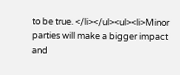to be true. </li></ul><ul><li>Minor parties will make a bigger impact and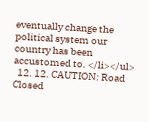eventually change the political system our country has been accustomed to. </li></ul>
  12. 12. CAUTION: Road Closed